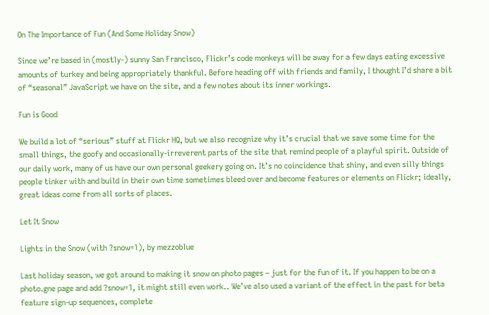On The Importance of Fun (And Some Holiday Snow)

Since we’re based in (mostly-) sunny San Francisco, Flickr’s code monkeys will be away for a few days eating excessive amounts of turkey and being appropriately thankful. Before heading off with friends and family, I thought I’d share a bit of “seasonal” JavaScript we have on the site, and a few notes about its inner workings.

Fun is Good

We build a lot of “serious” stuff at Flickr HQ, but we also recognize why it’s crucial that we save some time for the small things, the goofy and occasionally-irreverent parts of the site that remind people of a playful spirit. Outside of our daily work, many of us have our own personal geekery going on. It’s no coincidence that shiny, and even silly things people tinker with and build in their own time sometimes bleed over and become features or elements on Flickr; ideally, great ideas come from all sorts of places.

Let It Snow

Lights in the Snow (with ?snow=1), by mezzoblue

Last holiday season, we got around to making it snow on photo pages – just for the fun of it. If you happen to be on a photo.gne page and add ?snow=1, it might still even work.. We’ve also used a variant of the effect in the past for beta feature sign-up sequences, complete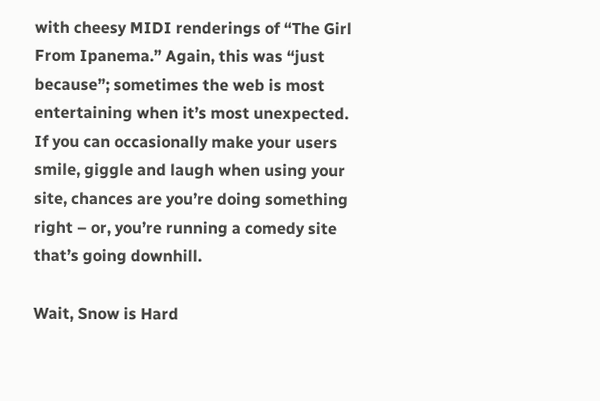with cheesy MIDI renderings of “The Girl From Ipanema.” Again, this was “just because”; sometimes the web is most entertaining when it’s most unexpected. If you can occasionally make your users smile, giggle and laugh when using your site, chances are you’re doing something right – or, you’re running a comedy site that’s going downhill.

Wait, Snow is Hard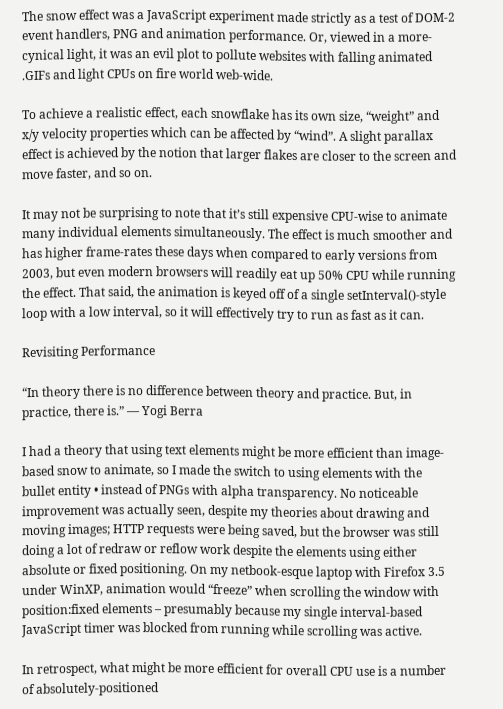The snow effect was a JavaScript experiment made strictly as a test of DOM-2 event handlers, PNG and animation performance. Or, viewed in a more-cynical light, it was an evil plot to pollute websites with falling animated .GIFs and light CPUs on fire world web-wide.

To achieve a realistic effect, each snowflake has its own size, “weight” and x/y velocity properties which can be affected by “wind”. A slight parallax effect is achieved by the notion that larger flakes are closer to the screen and move faster, and so on.

It may not be surprising to note that it’s still expensive CPU-wise to animate many individual elements simultaneously. The effect is much smoother and has higher frame-rates these days when compared to early versions from 2003, but even modern browsers will readily eat up 50% CPU while running the effect. That said, the animation is keyed off of a single setInterval()-style loop with a low interval, so it will effectively try to run as fast as it can.

Revisiting Performance

“In theory there is no difference between theory and practice. But, in practice, there is.” — Yogi Berra

I had a theory that using text elements might be more efficient than image-based snow to animate, so I made the switch to using elements with the bullet entity • instead of PNGs with alpha transparency. No noticeable improvement was actually seen, despite my theories about drawing and moving images; HTTP requests were being saved, but the browser was still doing a lot of redraw or reflow work despite the elements using either absolute or fixed positioning. On my netbook-esque laptop with Firefox 3.5 under WinXP, animation would “freeze” when scrolling the window with position:fixed elements – presumably because my single interval-based JavaScript timer was blocked from running while scrolling was active.

In retrospect, what might be more efficient for overall CPU use is a number of absolutely-positioned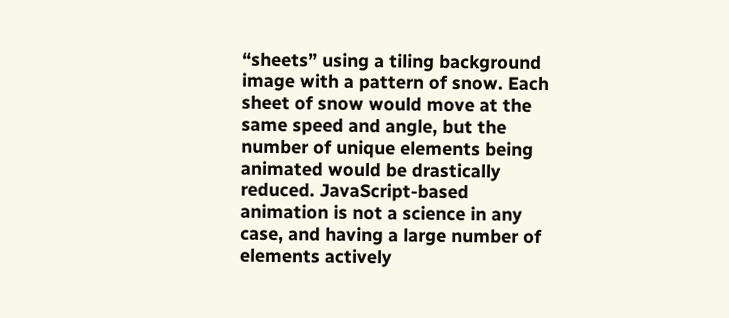“sheets” using a tiling background image with a pattern of snow. Each sheet of snow would move at the same speed and angle, but the number of unique elements being animated would be drastically reduced. JavaScript-based animation is not a science in any case, and having a large number of elements actively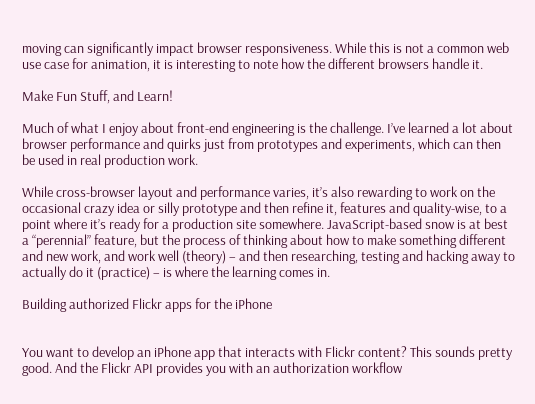moving can significantly impact browser responsiveness. While this is not a common web use case for animation, it is interesting to note how the different browsers handle it.

Make Fun Stuff, and Learn!

Much of what I enjoy about front-end engineering is the challenge. I’ve learned a lot about browser performance and quirks just from prototypes and experiments, which can then be used in real production work.

While cross-browser layout and performance varies, it’s also rewarding to work on the occasional crazy idea or silly prototype and then refine it, features and quality-wise, to a point where it’s ready for a production site somewhere. JavaScript-based snow is at best a “perennial” feature, but the process of thinking about how to make something different and new work, and work well (theory) – and then researching, testing and hacking away to actually do it (practice) – is where the learning comes in.

Building authorized Flickr apps for the iPhone


You want to develop an iPhone app that interacts with Flickr content? This sounds pretty good. And the Flickr API provides you with an authorization workflow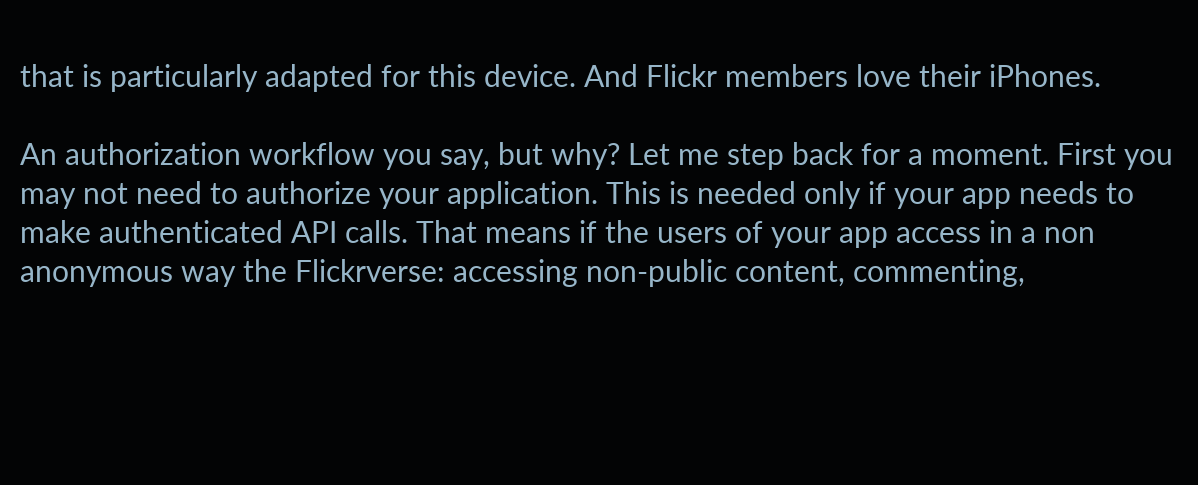that is particularly adapted for this device. And Flickr members love their iPhones.

An authorization workflow you say, but why? Let me step back for a moment. First you may not need to authorize your application. This is needed only if your app needs to make authenticated API calls. That means if the users of your app access in a non anonymous way the Flickrverse: accessing non-public content, commenting,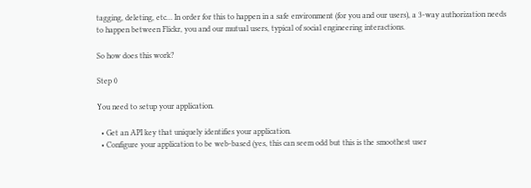tagging, deleting, etc… In order for this to happen in a safe environment (for you and our users), a 3-way authorization needs to happen between Flickr, you and our mutual users, typical of social engineering interactions.

So how does this work?

Step 0

You need to setup your application.

  • Get an API key that uniquely identifies your application.
  • Configure your application to be web-based (yes, this can seem odd but this is the smoothest user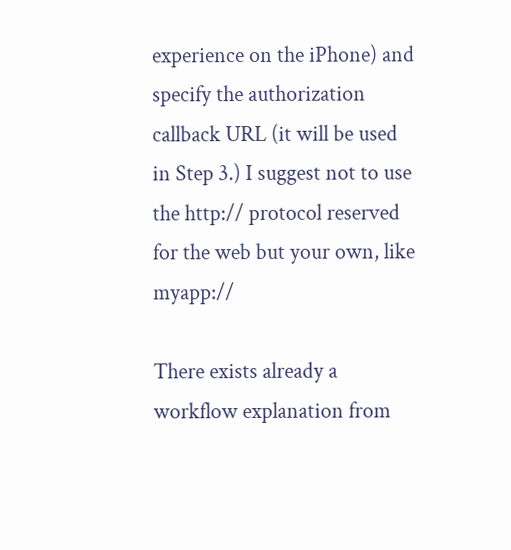experience on the iPhone) and specify the authorization callback URL (it will be used in Step 3.) I suggest not to use the http:// protocol reserved for the web but your own, like myapp://

There exists already a workflow explanation from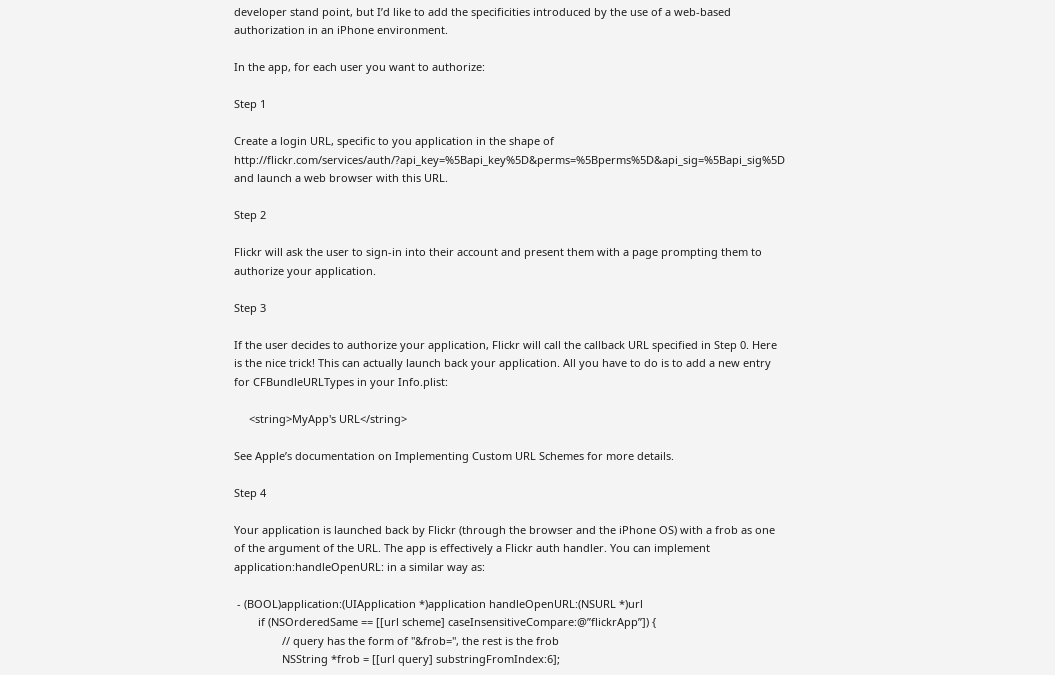developer stand point, but I’d like to add the specificities introduced by the use of a web-based authorization in an iPhone environment.

In the app, for each user you want to authorize:

Step 1

Create a login URL, specific to you application in the shape of http://flickr.com/services/auth/?api_key=%5Bapi_key%5D&perms=%5Bperms%5D&api_sig=%5Bapi_sig%5D and launch a web browser with this URL.

Step 2

Flickr will ask the user to sign-in into their account and present them with a page prompting them to authorize your application.

Step 3

If the user decides to authorize your application, Flickr will call the callback URL specified in Step 0. Here is the nice trick! This can actually launch back your application. All you have to do is to add a new entry for CFBundleURLTypes in your Info.plist:

     <string>MyApp's URL</string>

See Apple’s documentation on Implementing Custom URL Schemes for more details.

Step 4

Your application is launched back by Flickr (through the browser and the iPhone OS) with a frob as one of the argument of the URL. The app is effectively a Flickr auth handler. You can implement application:handleOpenURL: in a similar way as:

 - (BOOL)application:(UIApplication *)application handleOpenURL:(NSURL *)url
        if (NSOrderedSame == [[url scheme] caseInsensitiveCompare:@”flickrApp”]) {
                // query has the form of "&frob=", the rest is the frob
                NSString *frob = [[url query] substringFromIndex:6];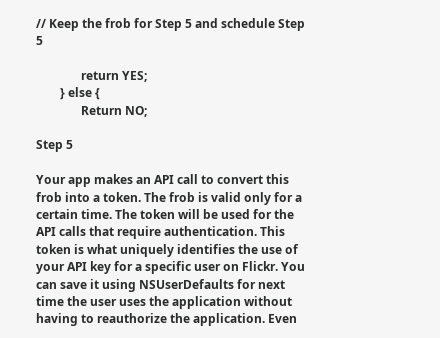// Keep the frob for Step 5 and schedule Step 5

               return YES;
        } else {
               Return NO;

Step 5

Your app makes an API call to convert this frob into a token. The frob is valid only for a certain time. The token will be used for the API calls that require authentication. This token is what uniquely identifies the use of your API key for a specific user on Flickr. You can save it using NSUserDefaults for next time the user uses the application without having to reauthorize the application. Even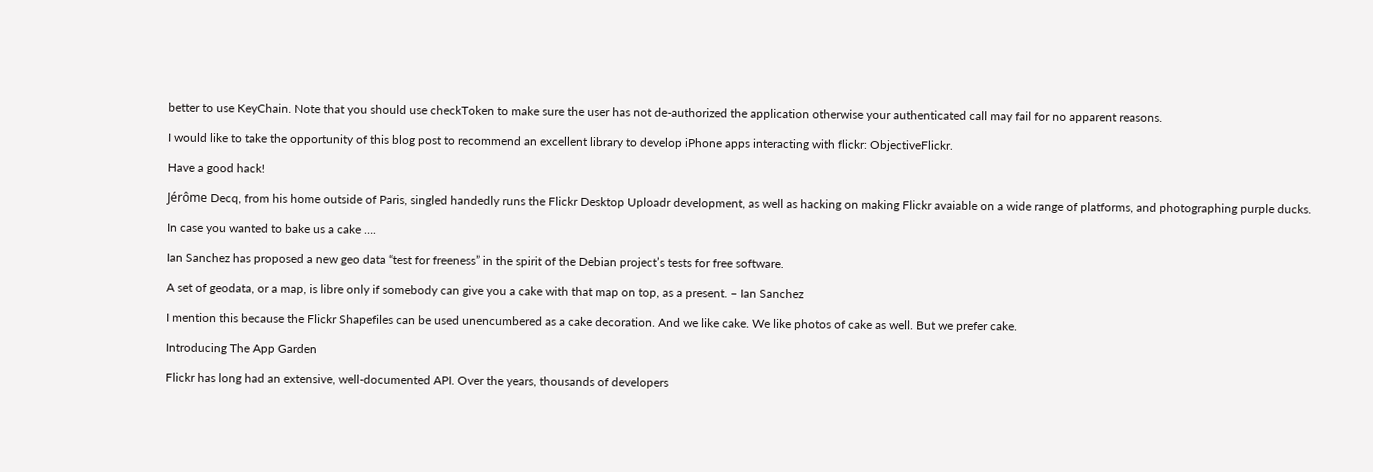better to use KeyChain. Note that you should use checkToken to make sure the user has not de-authorized the application otherwise your authenticated call may fail for no apparent reasons.

I would like to take the opportunity of this blog post to recommend an excellent library to develop iPhone apps interacting with flickr: ObjectiveFlickr.

Have a good hack!

Jérôme Decq, from his home outside of Paris, singled handedly runs the Flickr Desktop Uploadr development, as well as hacking on making Flickr avaiable on a wide range of platforms, and photographing purple ducks.

In case you wanted to bake us a cake ….

Ian Sanchez has proposed a new geo data “test for freeness” in the spirit of the Debian project’s tests for free software.

A set of geodata, or a map, is libre only if somebody can give you a cake with that map on top, as a present. – Ian Sanchez

I mention this because the Flickr Shapefiles can be used unencumbered as a cake decoration. And we like cake. We like photos of cake as well. But we prefer cake.

Introducing The App Garden

Flickr has long had an extensive, well-documented API. Over the years, thousands of developers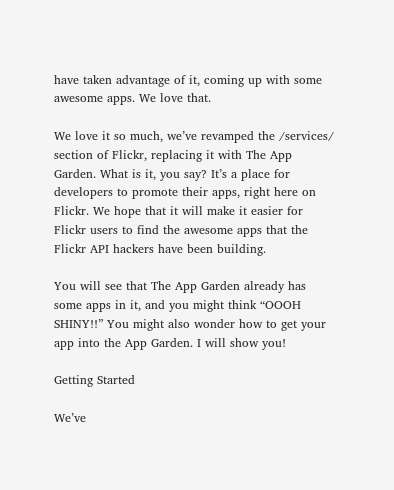have taken advantage of it, coming up with some awesome apps. We love that.

We love it so much, we’ve revamped the /services/ section of Flickr, replacing it with The App Garden. What is it, you say? It’s a place for developers to promote their apps, right here on Flickr. We hope that it will make it easier for Flickr users to find the awesome apps that the Flickr API hackers have been building.

You will see that The App Garden already has some apps in it, and you might think “OOOH SHINY!!” You might also wonder how to get your app into the App Garden. I will show you!

Getting Started

We’ve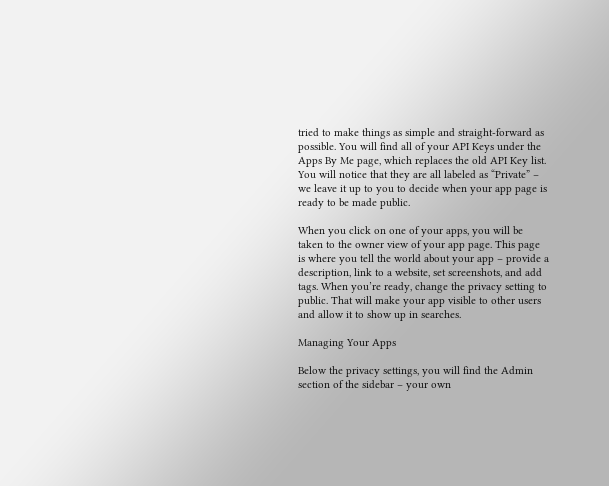tried to make things as simple and straight-forward as possible. You will find all of your API Keys under the Apps By Me page, which replaces the old API Key list. You will notice that they are all labeled as “Private” – we leave it up to you to decide when your app page is ready to be made public.

When you click on one of your apps, you will be taken to the owner view of your app page. This page is where you tell the world about your app – provide a description, link to a website, set screenshots, and add tags. When you’re ready, change the privacy setting to public. That will make your app visible to other users and allow it to show up in searches.

Managing Your Apps

Below the privacy settings, you will find the Admin section of the sidebar – your own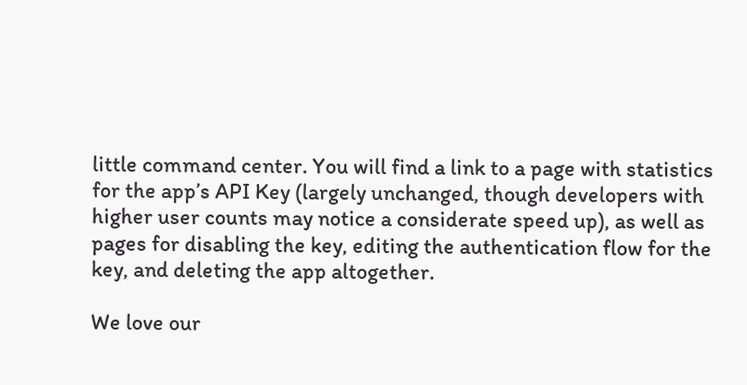little command center. You will find a link to a page with statistics for the app’s API Key (largely unchanged, though developers with higher user counts may notice a considerate speed up), as well as pages for disabling the key, editing the authentication flow for the key, and deleting the app altogether.

We love our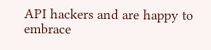API hackers and are happy to embrace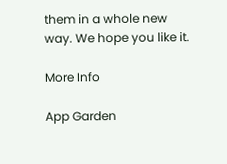them in a whole new way. We hope you like it.

More Info

App Garden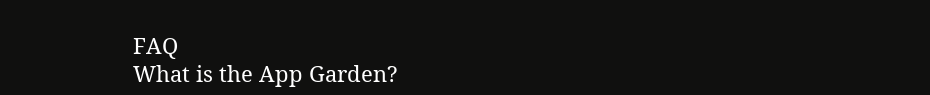FAQ
What is the App Garden?